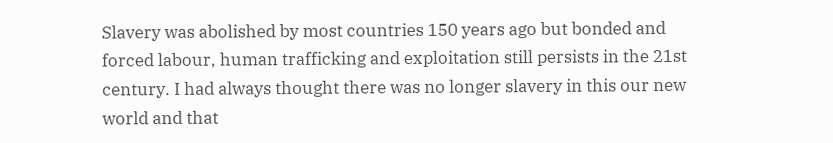Slavery was abolished by most countries 150 years ago but bonded and forced labour, human trafficking and exploitation still persists in the 21st century. I had always thought there was no longer slavery in this our new world and that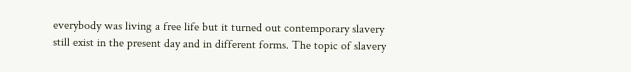everybody was living a free life but it turned out contemporary slavery still exist in the present day and in different forms. The topic of slavery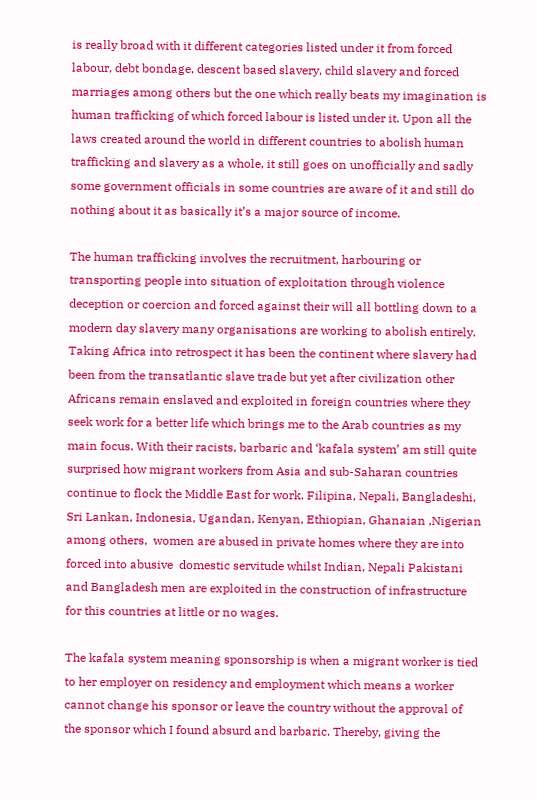is really broad with it different categories listed under it from forced labour, debt bondage, descent based slavery, child slavery and forced marriages among others but the one which really beats my imagination is human trafficking of which forced labour is listed under it. Upon all the laws created around the world in different countries to abolish human trafficking and slavery as a whole, it still goes on unofficially and sadly some government officials in some countries are aware of it and still do nothing about it as basically it’s a major source of income.

The human trafficking involves the recruitment, harbouring or transporting people into situation of exploitation through violence deception or coercion and forced against their will all bottling down to a modern day slavery many organisations are working to abolish entirely. Taking Africa into retrospect it has been the continent where slavery had been from the transatlantic slave trade but yet after civilization other Africans remain enslaved and exploited in foreign countries where they seek work for a better life which brings me to the Arab countries as my main focus. With their racists, barbaric and ‘kafala system’ am still quite surprised how migrant workers from Asia and sub-Saharan countries continue to flock the Middle East for work. Filipina, Nepali, Bangladeshi, Sri Lankan, Indonesia, Ugandan, Kenyan, Ethiopian, Ghanaian ,Nigerian among others,  women are abused in private homes where they are into  forced into abusive  domestic servitude whilst Indian, Nepali Pakistani and Bangladesh men are exploited in the construction of infrastructure for this countries at little or no wages.

The kafala system meaning sponsorship is when a migrant worker is tied to her employer on residency and employment which means a worker cannot change his sponsor or leave the country without the approval of the sponsor which I found absurd and barbaric. Thereby, giving the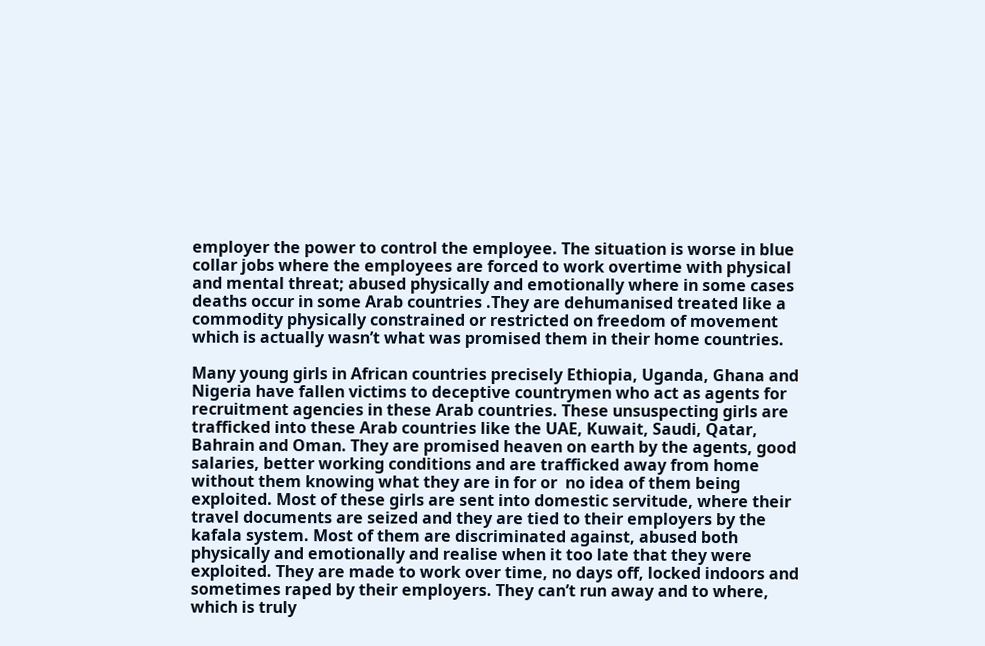employer the power to control the employee. The situation is worse in blue collar jobs where the employees are forced to work overtime with physical and mental threat; abused physically and emotionally where in some cases deaths occur in some Arab countries .They are dehumanised treated like a commodity physically constrained or restricted on freedom of movement which is actually wasn’t what was promised them in their home countries.

Many young girls in African countries precisely Ethiopia, Uganda, Ghana and Nigeria have fallen victims to deceptive countrymen who act as agents for recruitment agencies in these Arab countries. These unsuspecting girls are trafficked into these Arab countries like the UAE, Kuwait, Saudi, Qatar, Bahrain and Oman. They are promised heaven on earth by the agents, good salaries, better working conditions and are trafficked away from home without them knowing what they are in for or  no idea of them being exploited. Most of these girls are sent into domestic servitude, where their travel documents are seized and they are tied to their employers by the kafala system. Most of them are discriminated against, abused both physically and emotionally and realise when it too late that they were exploited. They are made to work over time, no days off, locked indoors and sometimes raped by their employers. They can’t run away and to where, which is truly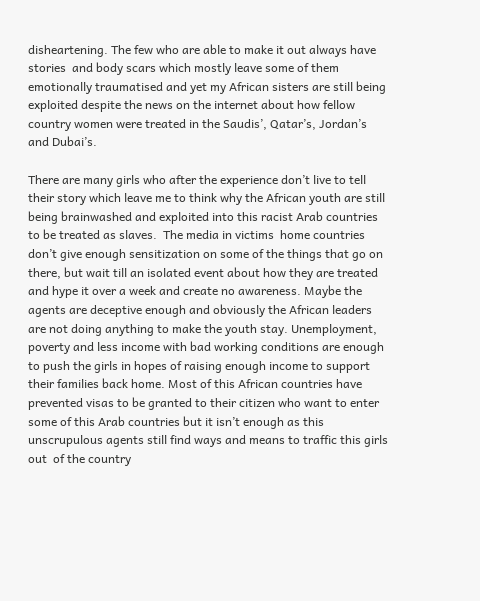disheartening. The few who are able to make it out always have stories  and body scars which mostly leave some of them emotionally traumatised and yet my African sisters are still being exploited despite the news on the internet about how fellow country women were treated in the Saudis’, Qatar’s, Jordan’s  and Dubai’s.

There are many girls who after the experience don’t live to tell their story which leave me to think why the African youth are still being brainwashed and exploited into this racist Arab countries to be treated as slaves.  The media in victims  home countries don’t give enough sensitization on some of the things that go on there, but wait till an isolated event about how they are treated and hype it over a week and create no awareness. Maybe the agents are deceptive enough and obviously the African leaders are not doing anything to make the youth stay. Unemployment, poverty and less income with bad working conditions are enough to push the girls in hopes of raising enough income to support their families back home. Most of this African countries have prevented visas to be granted to their citizen who want to enter some of this Arab countries but it isn’t enough as this unscrupulous agents still find ways and means to traffic this girls out  of the country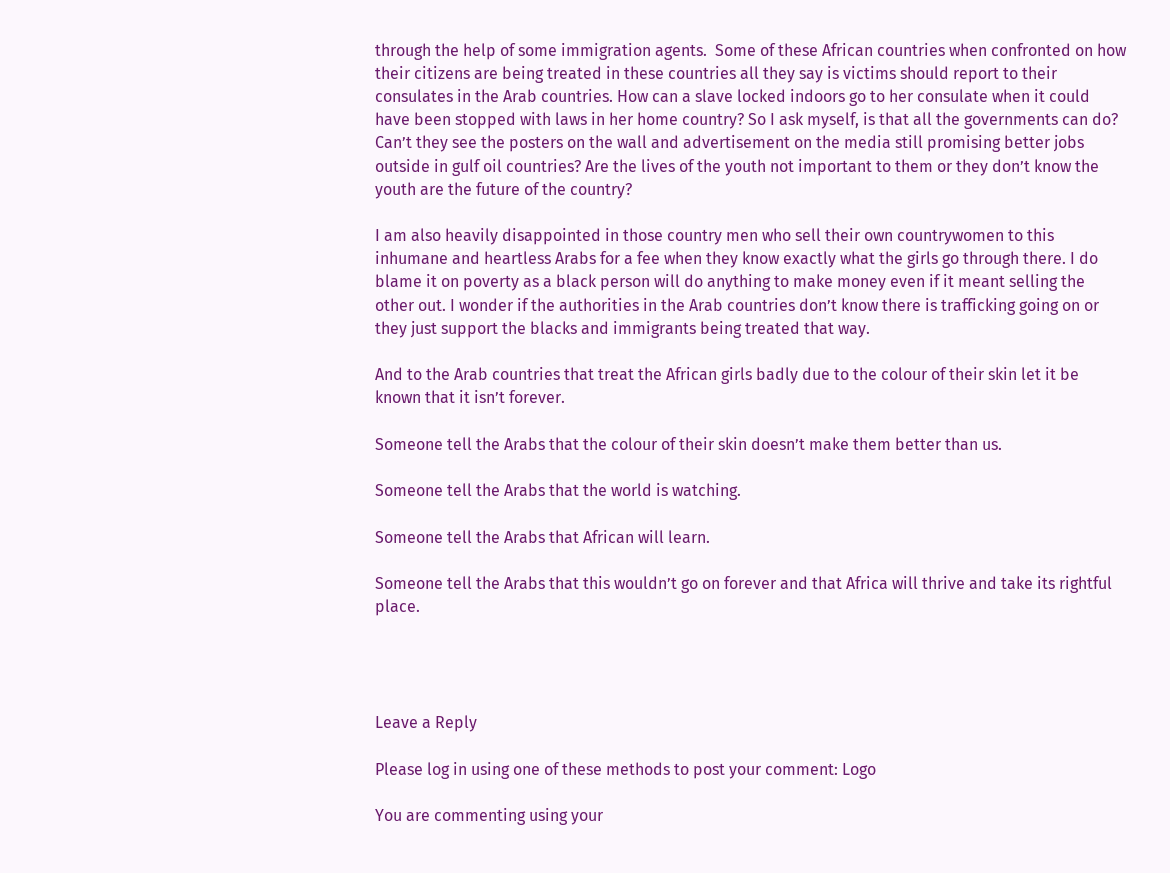through the help of some immigration agents.  Some of these African countries when confronted on how their citizens are being treated in these countries all they say is victims should report to their consulates in the Arab countries. How can a slave locked indoors go to her consulate when it could have been stopped with laws in her home country? So I ask myself, is that all the governments can do? Can’t they see the posters on the wall and advertisement on the media still promising better jobs outside in gulf oil countries? Are the lives of the youth not important to them or they don’t know the youth are the future of the country?

I am also heavily disappointed in those country men who sell their own countrywomen to this inhumane and heartless Arabs for a fee when they know exactly what the girls go through there. I do blame it on poverty as a black person will do anything to make money even if it meant selling the other out. I wonder if the authorities in the Arab countries don’t know there is trafficking going on or they just support the blacks and immigrants being treated that way.

And to the Arab countries that treat the African girls badly due to the colour of their skin let it be known that it isn’t forever.

Someone tell the Arabs that the colour of their skin doesn’t make them better than us.

Someone tell the Arabs that the world is watching.

Someone tell the Arabs that African will learn.

Someone tell the Arabs that this wouldn’t go on forever and that Africa will thrive and take its rightful place.




Leave a Reply

Please log in using one of these methods to post your comment: Logo

You are commenting using your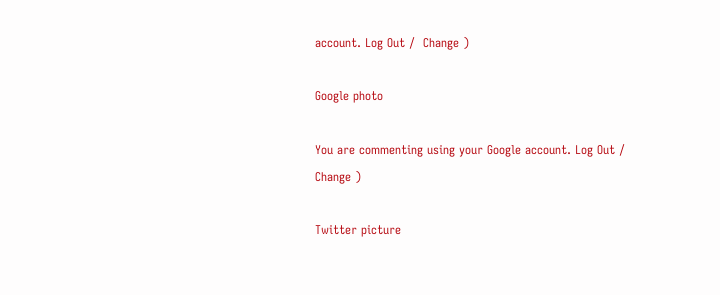account. Log Out /  Change )

Google photo

You are commenting using your Google account. Log Out /  Change )

Twitter picture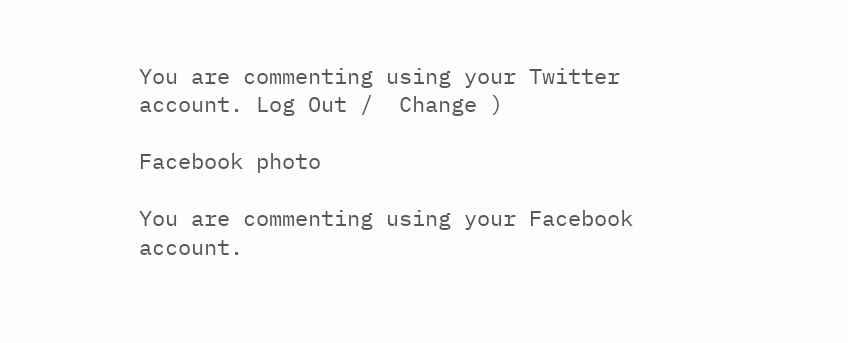You are commenting using your Twitter account. Log Out /  Change )

Facebook photo

You are commenting using your Facebook account.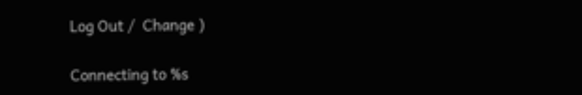Log Out /  Change )

Connecting to %s